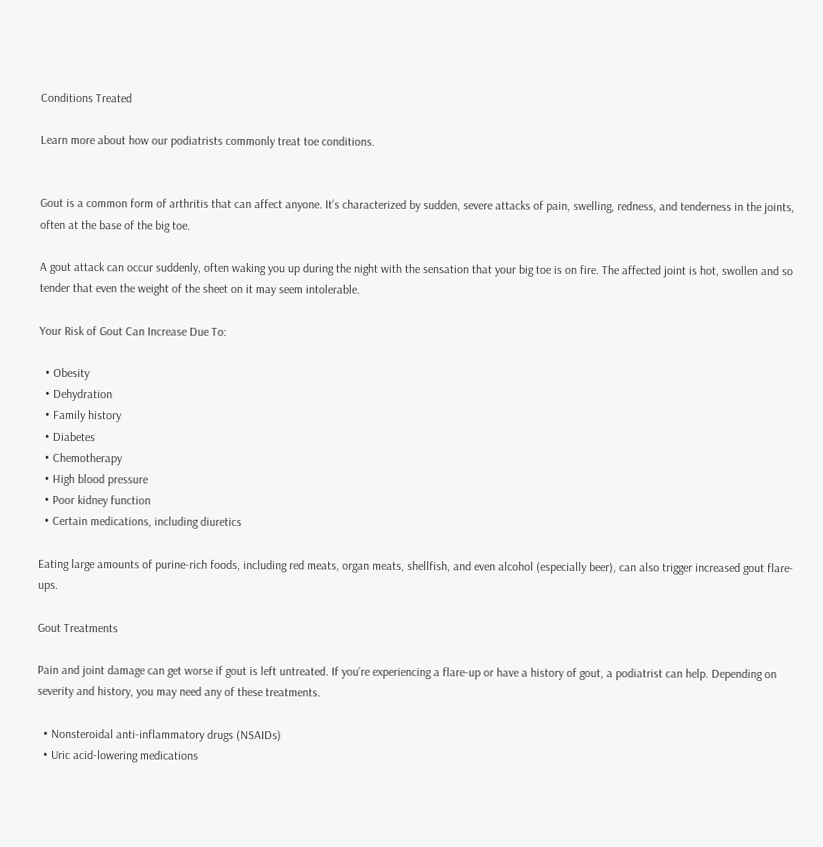Conditions Treated

Learn more about how our podiatrists commonly treat toe conditions.


Gout is a common form of arthritis that can affect anyone. It’s characterized by sudden, severe attacks of pain, swelling, redness, and tenderness in the joints, often at the base of the big toe.

A gout attack can occur suddenly, often waking you up during the night with the sensation that your big toe is on fire. The affected joint is hot, swollen and so tender that even the weight of the sheet on it may seem intolerable.

Your Risk of Gout Can Increase Due To:

  • Obesity
  • Dehydration
  • Family history
  • Diabetes
  • Chemotherapy
  • High blood pressure
  • Poor kidney function
  • Certain medications, including diuretics

Eating large amounts of purine-rich foods, including red meats, organ meats, shellfish, and even alcohol (especially beer), can also trigger increased gout flare-ups.

Gout Treatments

Pain and joint damage can get worse if gout is left untreated. If you’re experiencing a flare-up or have a history of gout, a podiatrist can help. Depending on severity and history, you may need any of these treatments.

  • Nonsteroidal anti-inflammatory drugs (NSAIDs)
  • Uric acid-lowering medications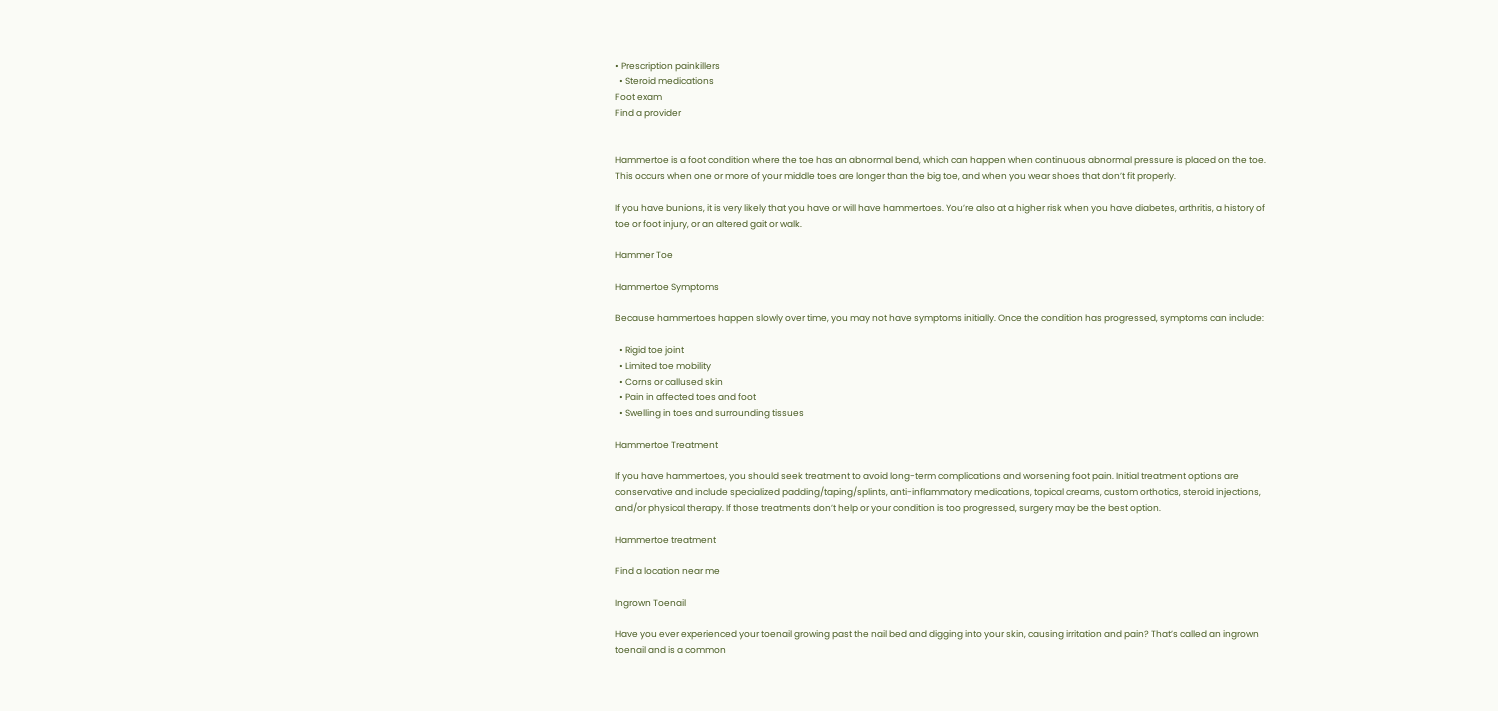• Prescription painkillers
  • Steroid medications
Foot exam
Find a provider


Hammertoe is a foot condition where the toe has an abnormal bend, which can happen when continuous abnormal pressure is placed on the toe. This occurs when one or more of your middle toes are longer than the big toe, and when you wear shoes that don’t fit properly.

If you have bunions, it is very likely that you have or will have hammertoes. You’re also at a higher risk when you have diabetes, arthritis, a history of toe or foot injury, or an altered gait or walk.

Hammer Toe

Hammertoe Symptoms

Because hammertoes happen slowly over time, you may not have symptoms initially. Once the condition has progressed, symptoms can include:

  • Rigid toe joint
  • Limited toe mobility
  • Corns or callused skin
  • Pain in affected toes and foot
  • Swelling in toes and surrounding tissues

Hammertoe Treatment

If you have hammertoes, you should seek treatment to avoid long-term complications and worsening foot pain. Initial treatment options are conservative and include specialized padding/taping/splints, anti-inflammatory medications, topical creams, custom orthotics, steroid injections, and/or physical therapy. If those treatments don’t help or your condition is too progressed, surgery may be the best option.

Hammertoe treatment

Find a location near me

Ingrown Toenail

Have you ever experienced your toenail growing past the nail bed and digging into your skin, causing irritation and pain? That’s called an ingrown toenail and is a common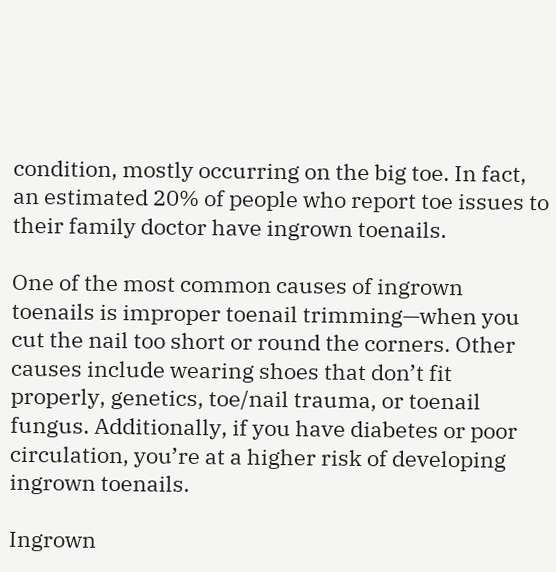condition, mostly occurring on the big toe. In fact, an estimated 20% of people who report toe issues to their family doctor have ingrown toenails.

One of the most common causes of ingrown toenails is improper toenail trimming—when you cut the nail too short or round the corners. Other causes include wearing shoes that don’t fit properly, genetics, toe/nail trauma, or toenail fungus. Additionally, if you have diabetes or poor circulation, you’re at a higher risk of developing ingrown toenails.

Ingrown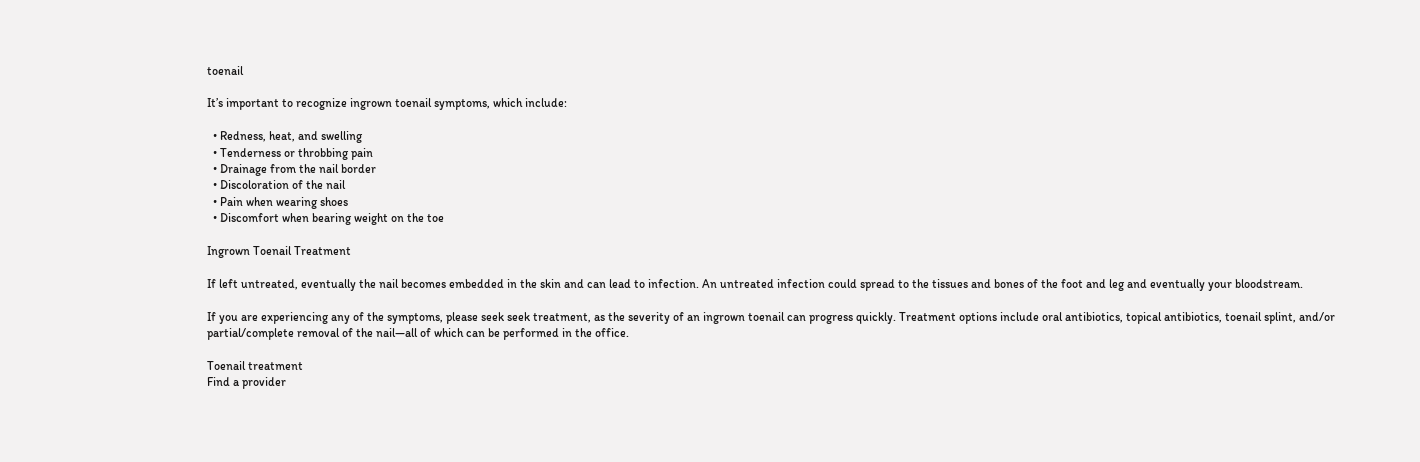toenail

It’s important to recognize ingrown toenail symptoms, which include:

  • Redness, heat, and swelling
  • Tenderness or throbbing pain
  • Drainage from the nail border
  • Discoloration of the nail
  • Pain when wearing shoes
  • Discomfort when bearing weight on the toe

Ingrown Toenail Treatment

If left untreated, eventually the nail becomes embedded in the skin and can lead to infection. An untreated infection could spread to the tissues and bones of the foot and leg and eventually your bloodstream.

If you are experiencing any of the symptoms, please seek seek treatment, as the severity of an ingrown toenail can progress quickly. Treatment options include oral antibiotics, topical antibiotics, toenail splint, and/or partial/complete removal of the nail—all of which can be performed in the office.

Toenail treatment
Find a provider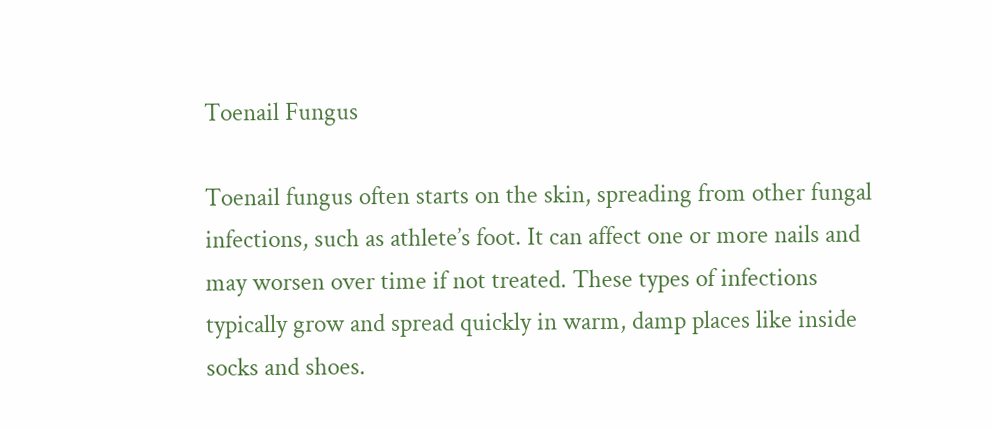Toenail Fungus

Toenail fungus often starts on the skin, spreading from other fungal infections, such as athlete’s foot. It can affect one or more nails and may worsen over time if not treated. These types of infections typically grow and spread quickly in warm, damp places like inside socks and shoes.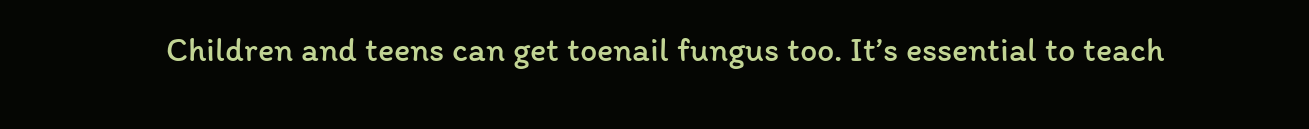Children and teens can get toenail fungus too. It’s essential to teach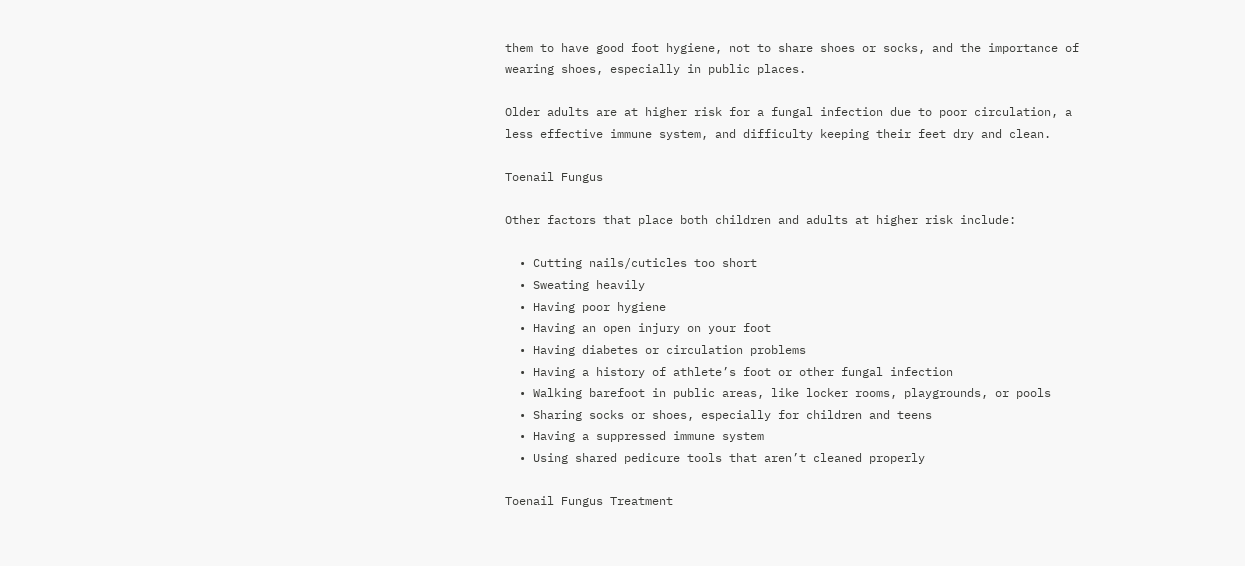them to have good foot hygiene, not to share shoes or socks, and the importance of wearing shoes, especially in public places.

Older adults are at higher risk for a fungal infection due to poor circulation, a less effective immune system, and difficulty keeping their feet dry and clean.

Toenail Fungus

Other factors that place both children and adults at higher risk include:

  • Cutting nails/cuticles too short
  • Sweating heavily
  • Having poor hygiene
  • Having an open injury on your foot
  • Having diabetes or circulation problems
  • Having a history of athlete’s foot or other fungal infection
  • Walking barefoot in public areas, like locker rooms, playgrounds, or pools
  • Sharing socks or shoes, especially for children and teens
  • Having a suppressed immune system
  • Using shared pedicure tools that aren’t cleaned properly

Toenail Fungus Treatment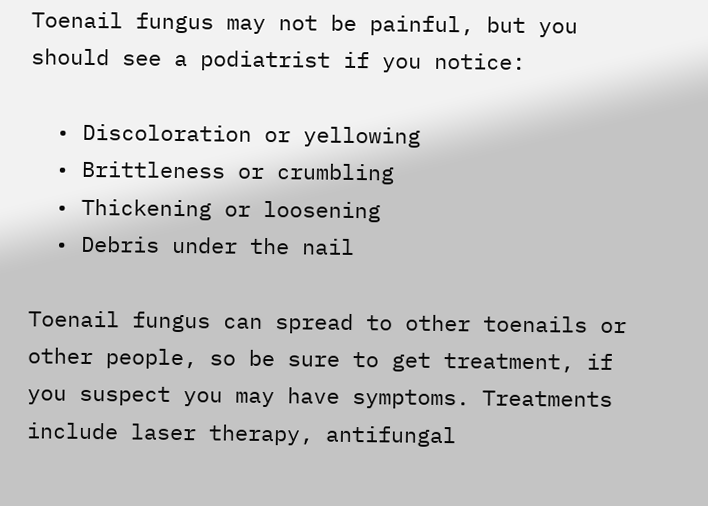Toenail fungus may not be painful, but you should see a podiatrist if you notice:

  • Discoloration or yellowing
  • Brittleness or crumbling
  • Thickening or loosening
  • Debris under the nail

Toenail fungus can spread to other toenails or other people, so be sure to get treatment, if you suspect you may have symptoms. Treatments include laser therapy, antifungal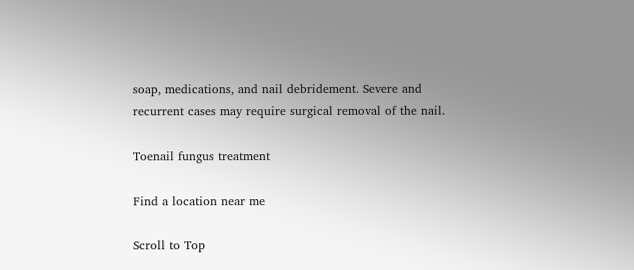soap, medications, and nail debridement. Severe and recurrent cases may require surgical removal of the nail.

Toenail fungus treatment

Find a location near me

Scroll to Top